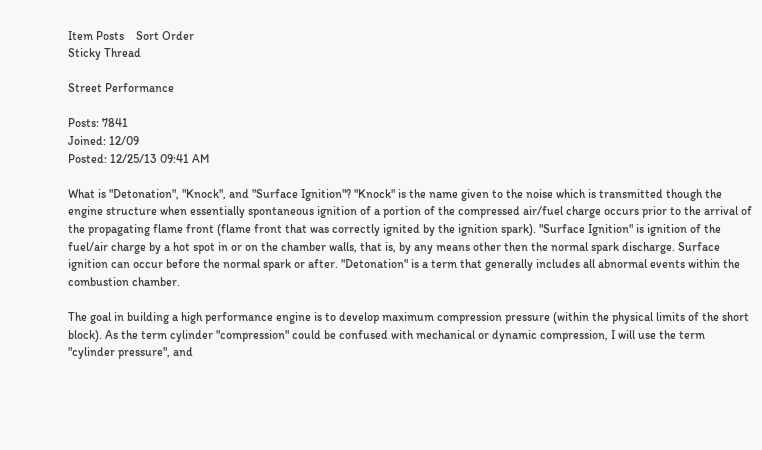Item Posts    Sort Order
Sticky Thread

Street Performance

Posts: 7841
Joined: 12/09
Posted: 12/25/13 09:41 AM

What is "Detonation", "Knock", and "Surface Ignition"? "Knock" is the name given to the noise which is transmitted though the engine structure when essentially spontaneous ignition of a portion of the compressed air/fuel charge occurs prior to the arrival of the propagating flame front (flame front that was correctly ignited by the ignition spark). "Surface Ignition" is ignition of the fuel/air charge by a hot spot in or on the chamber walls, that is, by any means other then the normal spark discharge. Surface ignition can occur before the normal spark or after. "Detonation" is a term that generally includes all abnormal events within the combustion chamber.

The goal in building a high performance engine is to develop maximum compression pressure (within the physical limits of the short block). As the term cylinder "compression" could be confused with mechanical or dynamic compression, I will use the term "cylinder pressure", and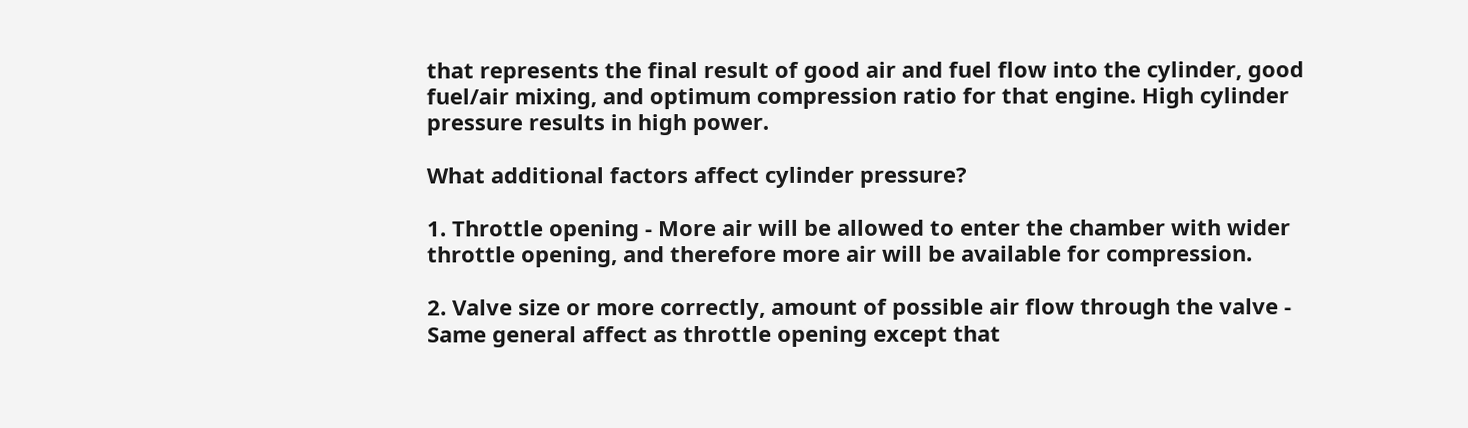that represents the final result of good air and fuel flow into the cylinder, good fuel/air mixing, and optimum compression ratio for that engine. High cylinder pressure results in high power.

What additional factors affect cylinder pressure?

1. Throttle opening - More air will be allowed to enter the chamber with wider throttle opening, and therefore more air will be available for compression.

2. Valve size or more correctly, amount of possible air flow through the valve - Same general affect as throttle opening except that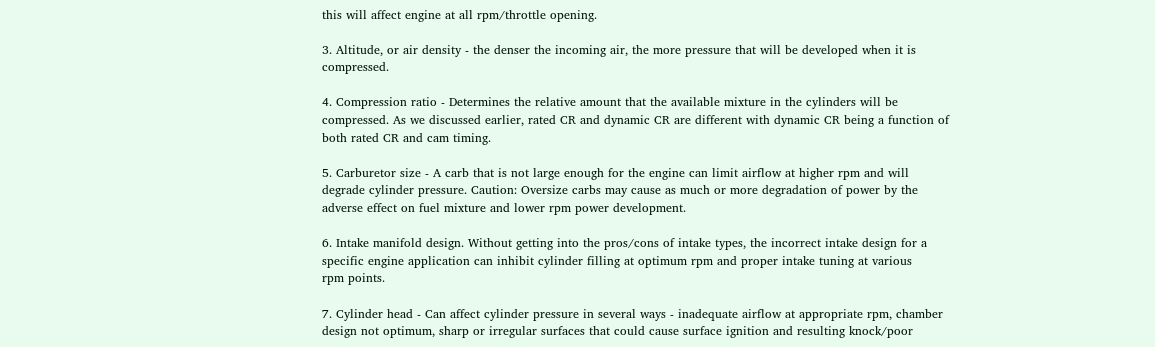this will affect engine at all rpm/throttle opening.

3. Altitude, or air density - the denser the incoming air, the more pressure that will be developed when it is compressed.

4. Compression ratio - Determines the relative amount that the available mixture in the cylinders will be compressed. As we discussed earlier, rated CR and dynamic CR are different with dynamic CR being a function of both rated CR and cam timing.

5. Carburetor size - A carb that is not large enough for the engine can limit airflow at higher rpm and will degrade cylinder pressure. Caution: Oversize carbs may cause as much or more degradation of power by the adverse effect on fuel mixture and lower rpm power development.

6. Intake manifold design. Without getting into the pros/cons of intake types, the incorrect intake design for a specific engine application can inhibit cylinder filling at optimum rpm and proper intake tuning at various
rpm points.

7. Cylinder head - Can affect cylinder pressure in several ways - inadequate airflow at appropriate rpm, chamber design not optimum, sharp or irregular surfaces that could cause surface ignition and resulting knock/poor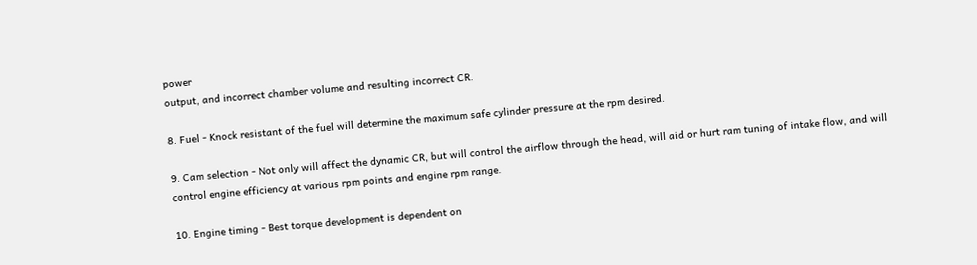power
output, and incorrect chamber volume and resulting incorrect CR.

8. Fuel - Knock resistant of the fuel will determine the maximum safe cylinder pressure at the rpm desired.

9. Cam selection - Not only will affect the dynamic CR, but will control the airflow through the head, will aid or hurt ram tuning of intake flow, and will control engine efficiency at various rpm points and engine rpm range.

10. Engine timing - Best torque development is dependent on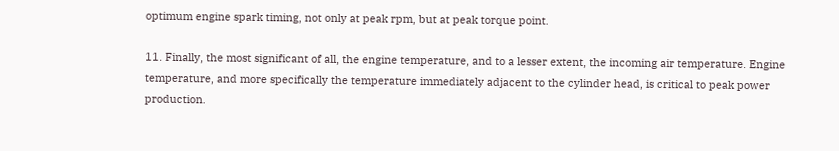optimum engine spark timing, not only at peak rpm, but at peak torque point.

11. Finally, the most significant of all, the engine temperature, and to a lesser extent, the incoming air temperature. Engine temperature, and more specifically the temperature immediately adjacent to the cylinder head, is critical to peak power production.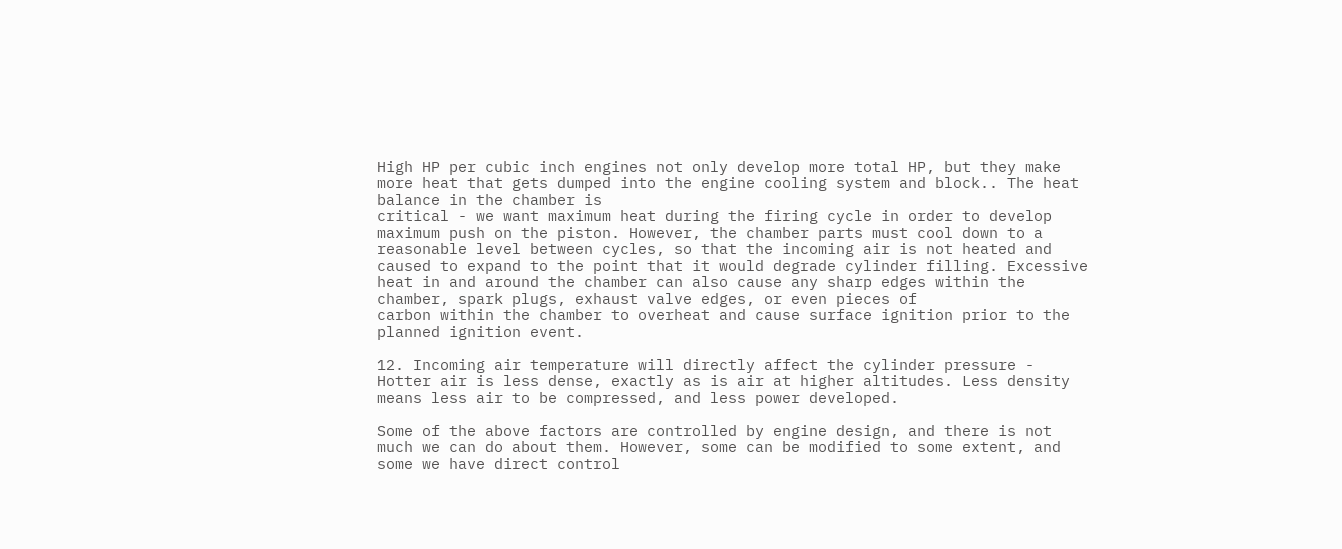High HP per cubic inch engines not only develop more total HP, but they make more heat that gets dumped into the engine cooling system and block.. The heat balance in the chamber is
critical - we want maximum heat during the firing cycle in order to develop maximum push on the piston. However, the chamber parts must cool down to a reasonable level between cycles, so that the incoming air is not heated and caused to expand to the point that it would degrade cylinder filling. Excessive heat in and around the chamber can also cause any sharp edges within the chamber, spark plugs, exhaust valve edges, or even pieces of
carbon within the chamber to overheat and cause surface ignition prior to the planned ignition event.

12. Incoming air temperature will directly affect the cylinder pressure - Hotter air is less dense, exactly as is air at higher altitudes. Less density means less air to be compressed, and less power developed.

Some of the above factors are controlled by engine design, and there is not much we can do about them. However, some can be modified to some extent, and some we have direct control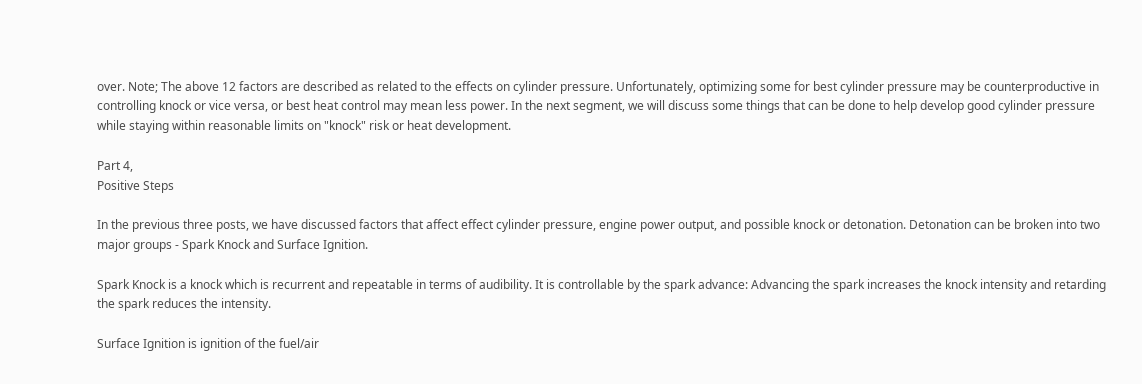over. Note; The above 12 factors are described as related to the effects on cylinder pressure. Unfortunately, optimizing some for best cylinder pressure may be counterproductive in controlling knock or vice versa, or best heat control may mean less power. In the next segment, we will discuss some things that can be done to help develop good cylinder pressure while staying within reasonable limits on "knock" risk or heat development.

Part 4,
Positive Steps

In the previous three posts, we have discussed factors that affect effect cylinder pressure, engine power output, and possible knock or detonation. Detonation can be broken into two major groups - Spark Knock and Surface Ignition.

Spark Knock is a knock which is recurrent and repeatable in terms of audibility. It is controllable by the spark advance: Advancing the spark increases the knock intensity and retarding the spark reduces the intensity.

Surface Ignition is ignition of the fuel/air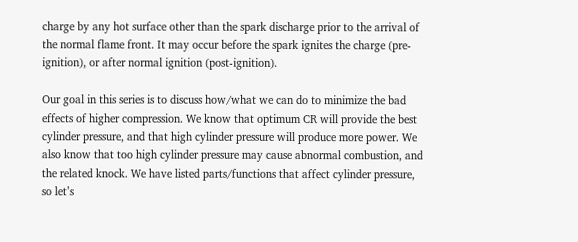charge by any hot surface other than the spark discharge prior to the arrival of the normal flame front. It may occur before the spark ignites the charge (pre-ignition), or after normal ignition (post-ignition).

Our goal in this series is to discuss how/what we can do to minimize the bad effects of higher compression. We know that optimum CR will provide the best cylinder pressure, and that high cylinder pressure will produce more power. We also know that too high cylinder pressure may cause abnormal combustion, and the related knock. We have listed parts/functions that affect cylinder pressure, so let’s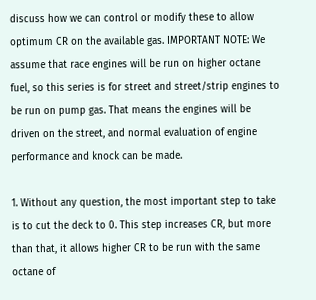discuss how we can control or modify these to allow optimum CR on the available gas. IMPORTANT NOTE: We assume that race engines will be run on higher octane fuel, so this series is for street and street/strip engines to be run on pump gas. That means the engines will be driven on the street, and normal evaluation of engine performance and knock can be made.

1. Without any question, the most important step to take is to cut the deck to 0. This step increases CR, but more than that, it allows higher CR to be run with the same octane of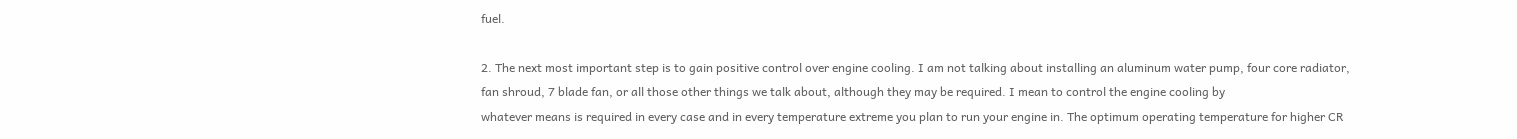fuel.

2. The next most important step is to gain positive control over engine cooling. I am not talking about installing an aluminum water pump, four core radiator, fan shroud, 7 blade fan, or all those other things we talk about, although they may be required. I mean to control the engine cooling by
whatever means is required in every case and in every temperature extreme you plan to run your engine in. The optimum operating temperature for higher CR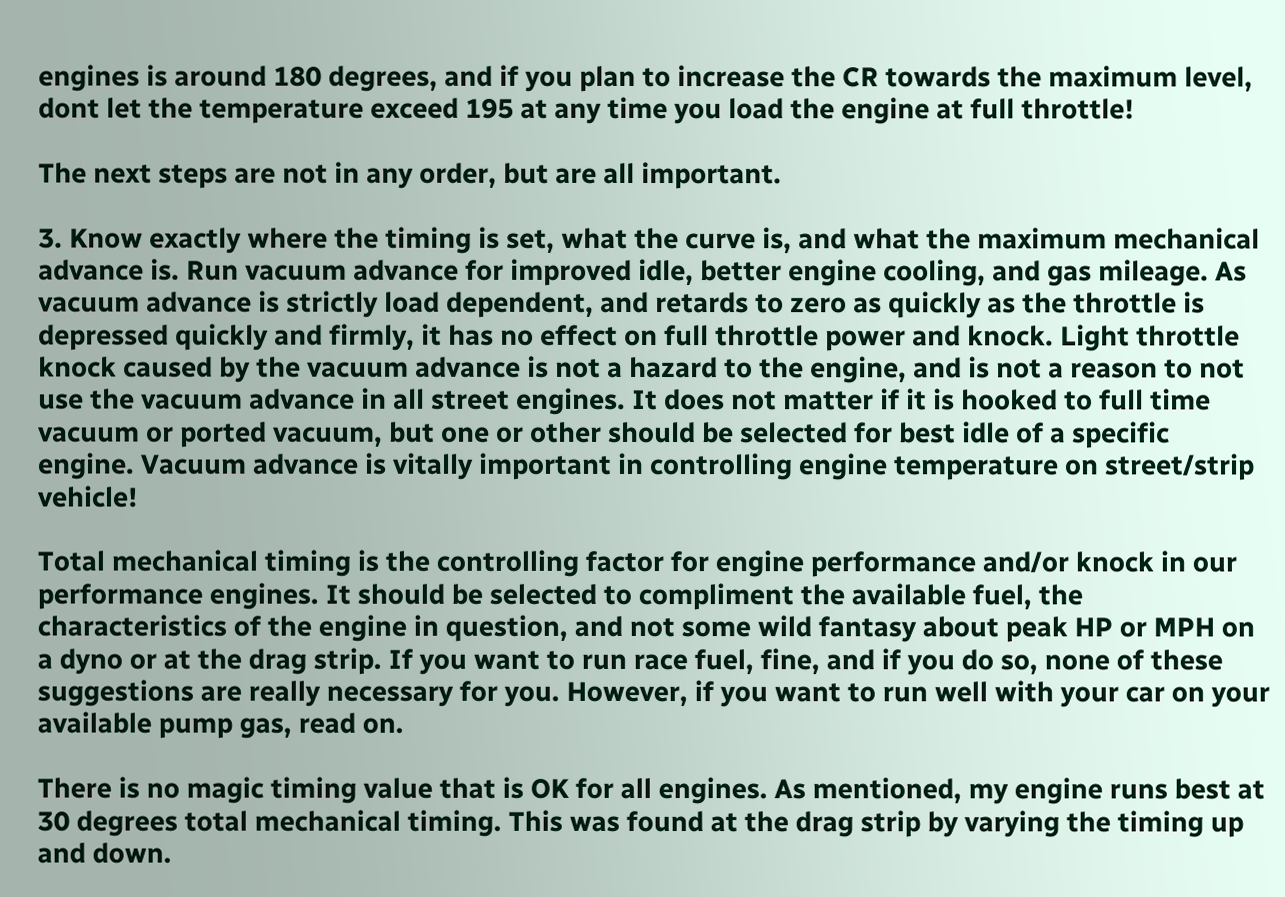engines is around 180 degrees, and if you plan to increase the CR towards the maximum level, dont let the temperature exceed 195 at any time you load the engine at full throttle!

The next steps are not in any order, but are all important.

3. Know exactly where the timing is set, what the curve is, and what the maximum mechanical advance is. Run vacuum advance for improved idle, better engine cooling, and gas mileage. As vacuum advance is strictly load dependent, and retards to zero as quickly as the throttle is depressed quickly and firmly, it has no effect on full throttle power and knock. Light throttle knock caused by the vacuum advance is not a hazard to the engine, and is not a reason to not use the vacuum advance in all street engines. It does not matter if it is hooked to full time vacuum or ported vacuum, but one or other should be selected for best idle of a specific engine. Vacuum advance is vitally important in controlling engine temperature on street/strip vehicle!

Total mechanical timing is the controlling factor for engine performance and/or knock in our performance engines. It should be selected to compliment the available fuel, the characteristics of the engine in question, and not some wild fantasy about peak HP or MPH on a dyno or at the drag strip. If you want to run race fuel, fine, and if you do so, none of these suggestions are really necessary for you. However, if you want to run well with your car on your available pump gas, read on.

There is no magic timing value that is OK for all engines. As mentioned, my engine runs best at 30 degrees total mechanical timing. This was found at the drag strip by varying the timing up and down.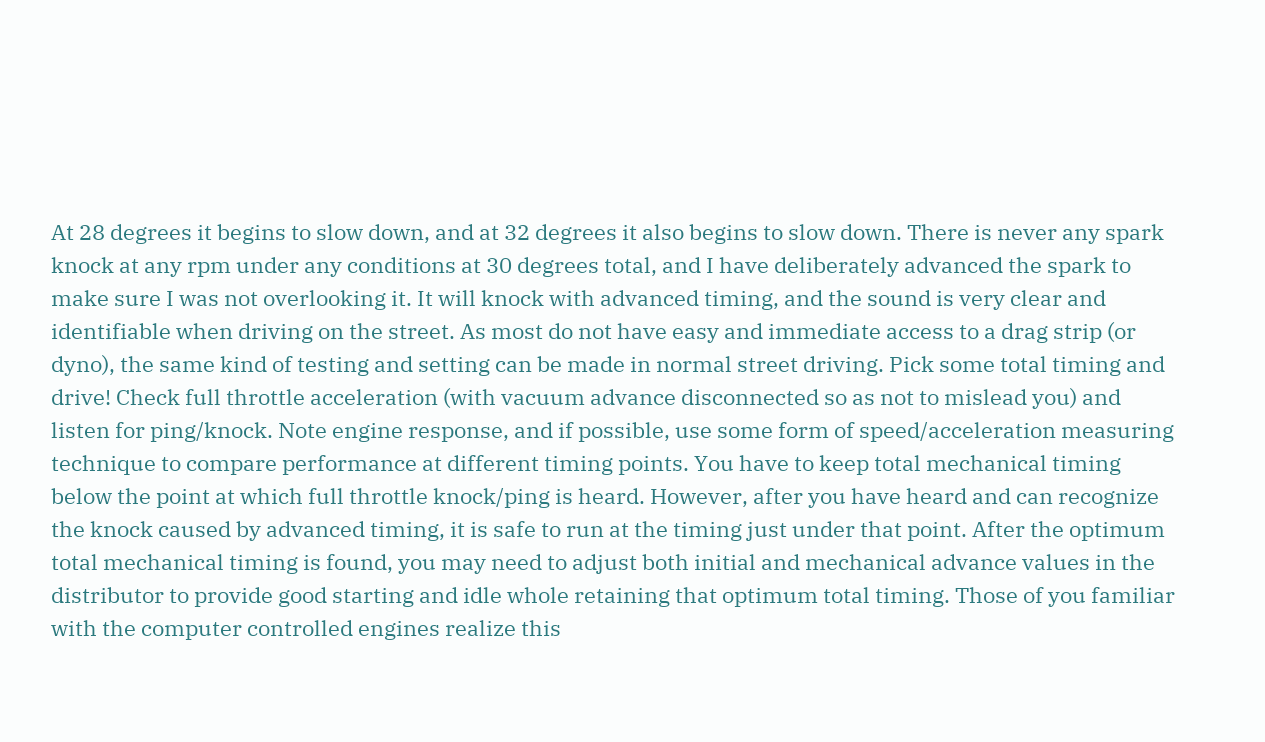At 28 degrees it begins to slow down, and at 32 degrees it also begins to slow down. There is never any spark knock at any rpm under any conditions at 30 degrees total, and I have deliberately advanced the spark to make sure I was not overlooking it. It will knock with advanced timing, and the sound is very clear and identifiable when driving on the street. As most do not have easy and immediate access to a drag strip (or dyno), the same kind of testing and setting can be made in normal street driving. Pick some total timing and drive! Check full throttle acceleration (with vacuum advance disconnected so as not to mislead you) and listen for ping/knock. Note engine response, and if possible, use some form of speed/acceleration measuring technique to compare performance at different timing points. You have to keep total mechanical timing below the point at which full throttle knock/ping is heard. However, after you have heard and can recognize the knock caused by advanced timing, it is safe to run at the timing just under that point. After the optimum total mechanical timing is found, you may need to adjust both initial and mechanical advance values in the distributor to provide good starting and idle whole retaining that optimum total timing. Those of you familiar with the computer controlled engines realize this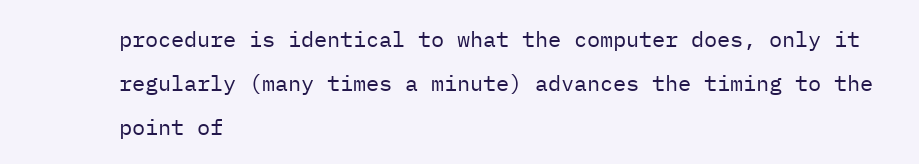procedure is identical to what the computer does, only it regularly (many times a minute) advances the timing to the point of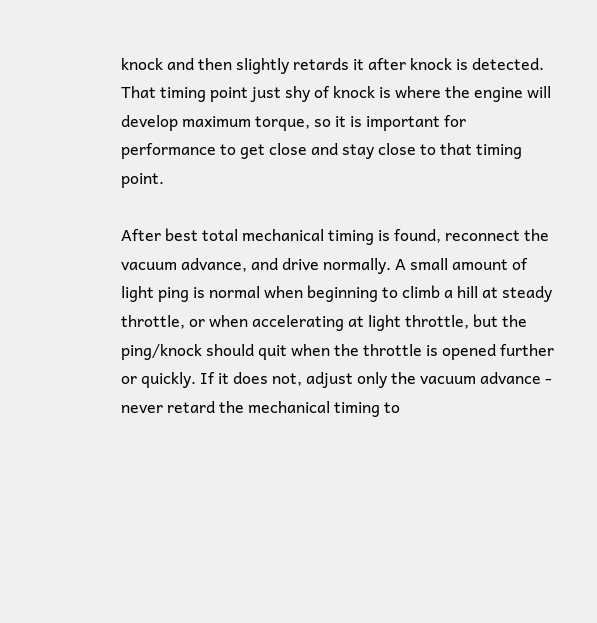knock and then slightly retards it after knock is detected. That timing point just shy of knock is where the engine will develop maximum torque, so it is important for performance to get close and stay close to that timing point.

After best total mechanical timing is found, reconnect the vacuum advance, and drive normally. A small amount of light ping is normal when beginning to climb a hill at steady throttle, or when accelerating at light throttle, but the ping/knock should quit when the throttle is opened further or quickly. If it does not, adjust only the vacuum advance - never retard the mechanical timing to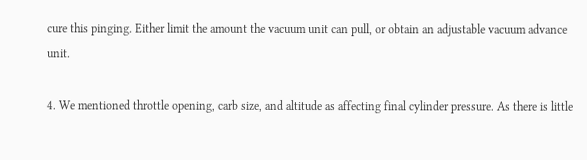cure this pinging. Either limit the amount the vacuum unit can pull, or obtain an adjustable vacuum advance unit.

4. We mentioned throttle opening, carb size, and altitude as affecting final cylinder pressure. As there is little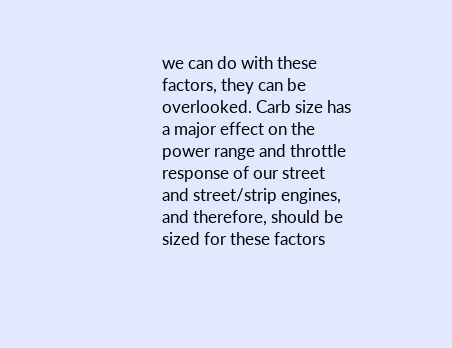we can do with these factors, they can be overlooked. Carb size has a major effect on the power range and throttle response of our street and street/strip engines, and therefore, should be sized for these factors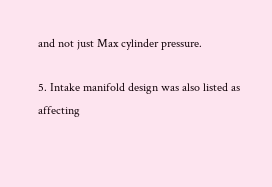and not just Max cylinder pressure.

5. Intake manifold design was also listed as affecting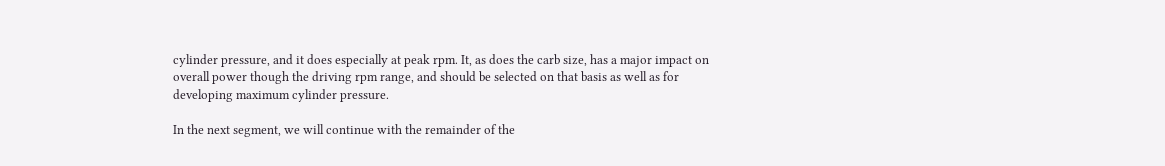cylinder pressure, and it does especially at peak rpm. It, as does the carb size, has a major impact on overall power though the driving rpm range, and should be selected on that basis as well as for developing maximum cylinder pressure.

In the next segment, we will continue with the remainder of the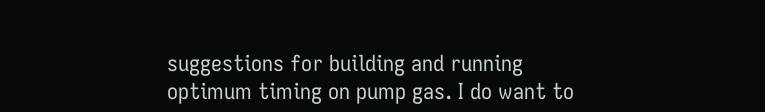suggestions for building and running optimum timing on pump gas. I do want to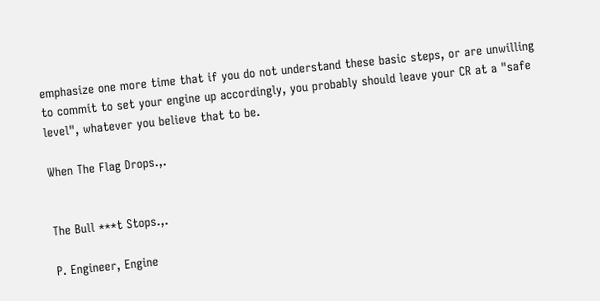emphasize one more time that if you do not understand these basic steps, or are unwilling to commit to set your engine up accordingly, you probably should leave your CR at a "safe level", whatever you believe that to be.

When The Flag Drops.,.


The Bull ***t Stops.,.

P. Engineer, Engine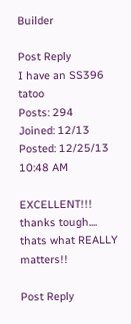Builder

Post Reply
I have an SS396 tatoo
Posts: 294
Joined: 12/13
Posted: 12/25/13 10:48 AM

EXCELLENT!!! thanks tough.... thats what REALLY matters!!

Post Reply